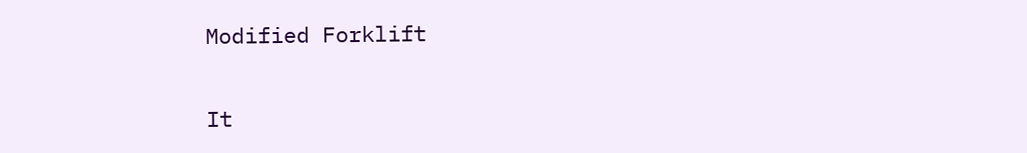Modified Forklift

It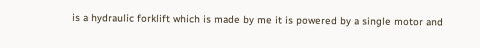is a hydraulic forklift which is made by me it is powered by a single motor and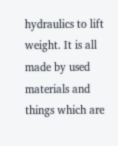hydraulics to lift weight. It is all made by used materials and things which are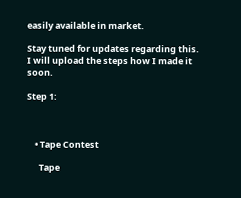easily available in market.

Stay tuned for updates regarding this. I will upload the steps how I made it soon.

Step 1:



    • Tape Contest

      Tape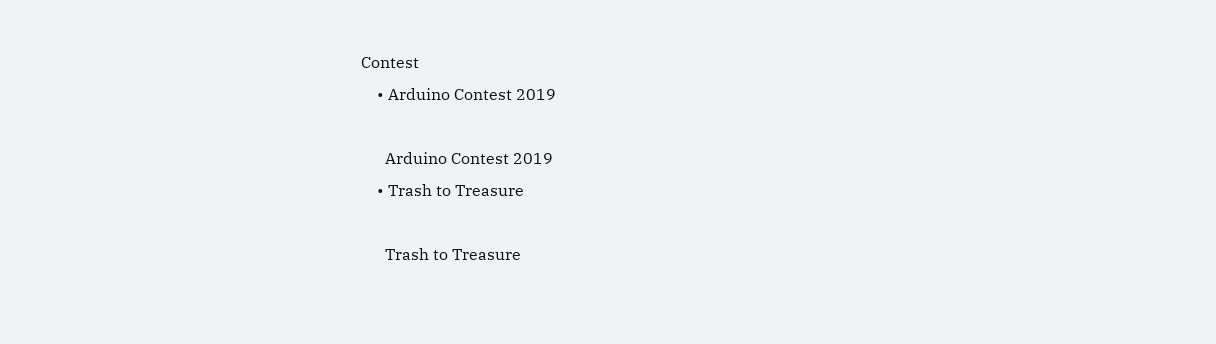Contest
    • Arduino Contest 2019

      Arduino Contest 2019
    • Trash to Treasure

      Trash to Treasure